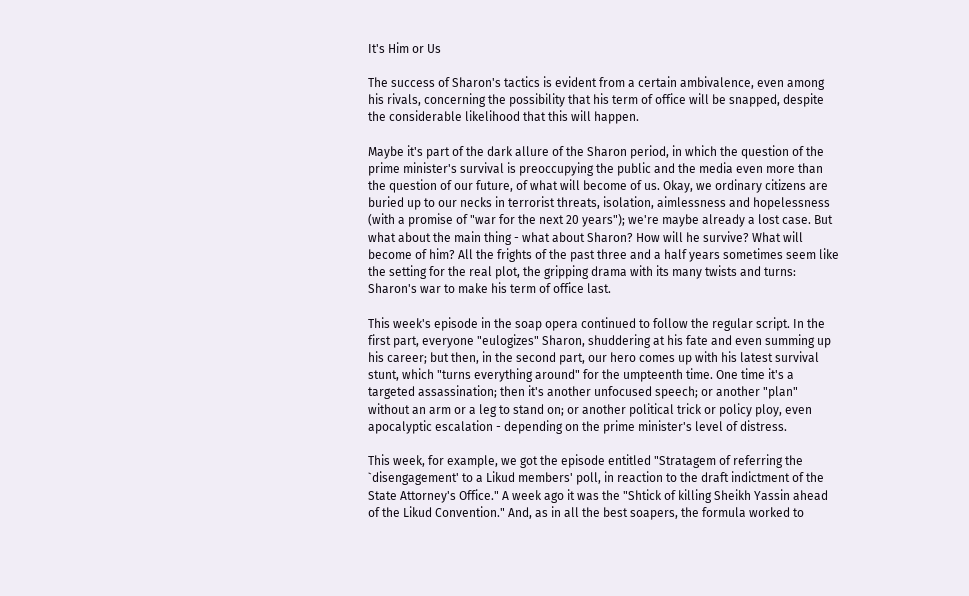It's Him or Us

The success of Sharon's tactics is evident from a certain ambivalence, even among his rivals, concerning the possibility that his term of office will be snapped, despite the considerable likelihood that this will happen.

Maybe it's part of the dark allure of the Sharon period, in which the question of the prime minister's survival is preoccupying the public and the media even more than the question of our future, of what will become of us. Okay, we ordinary citizens are buried up to our necks in terrorist threats, isolation, aimlessness and hopelessness (with a promise of "war for the next 20 years"); we're maybe already a lost case. But what about the main thing - what about Sharon? How will he survive? What will become of him? All the frights of the past three and a half years sometimes seem like the setting for the real plot, the gripping drama with its many twists and turns: Sharon's war to make his term of office last.

This week's episode in the soap opera continued to follow the regular script. In the first part, everyone "eulogizes" Sharon, shuddering at his fate and even summing up his career; but then, in the second part, our hero comes up with his latest survival stunt, which "turns everything around" for the umpteenth time. One time it's a targeted assassination; then it's another unfocused speech; or another "plan" without an arm or a leg to stand on; or another political trick or policy ploy, even apocalyptic escalation - depending on the prime minister's level of distress.

This week, for example, we got the episode entitled "Stratagem of referring the `disengagement' to a Likud members' poll, in reaction to the draft indictment of the State Attorney's Office." A week ago it was the "Shtick of killing Sheikh Yassin ahead of the Likud Convention." And, as in all the best soapers, the formula worked to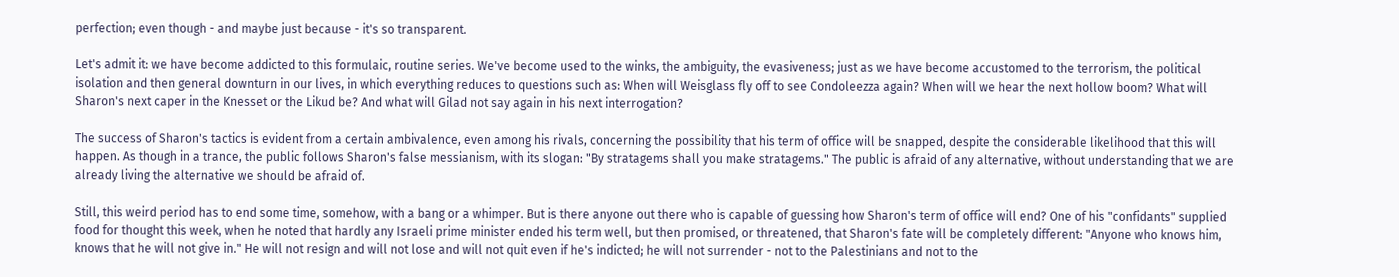perfection; even though - and maybe just because - it's so transparent.

Let's admit it: we have become addicted to this formulaic, routine series. We've become used to the winks, the ambiguity, the evasiveness; just as we have become accustomed to the terrorism, the political isolation and then general downturn in our lives, in which everything reduces to questions such as: When will Weisglass fly off to see Condoleezza again? When will we hear the next hollow boom? What will Sharon's next caper in the Knesset or the Likud be? And what will Gilad not say again in his next interrogation?

The success of Sharon's tactics is evident from a certain ambivalence, even among his rivals, concerning the possibility that his term of office will be snapped, despite the considerable likelihood that this will happen. As though in a trance, the public follows Sharon's false messianism, with its slogan: "By stratagems shall you make stratagems." The public is afraid of any alternative, without understanding that we are already living the alternative we should be afraid of.

Still, this weird period has to end some time, somehow, with a bang or a whimper. But is there anyone out there who is capable of guessing how Sharon's term of office will end? One of his "confidants" supplied food for thought this week, when he noted that hardly any Israeli prime minister ended his term well, but then promised, or threatened, that Sharon's fate will be completely different: "Anyone who knows him, knows that he will not give in." He will not resign and will not lose and will not quit even if he's indicted; he will not surrender - not to the Palestinians and not to the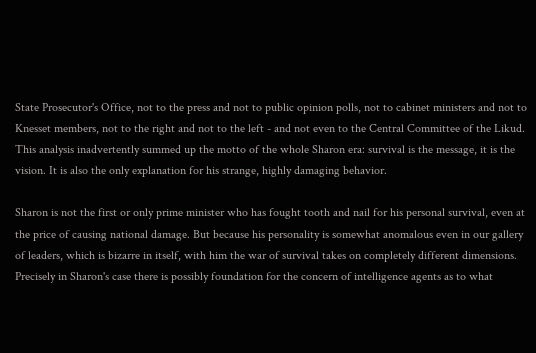State Prosecutor's Office, not to the press and not to public opinion polls, not to cabinet ministers and not to Knesset members, not to the right and not to the left - and not even to the Central Committee of the Likud. This analysis inadvertently summed up the motto of the whole Sharon era: survival is the message, it is the vision. It is also the only explanation for his strange, highly damaging behavior.

Sharon is not the first or only prime minister who has fought tooth and nail for his personal survival, even at the price of causing national damage. But because his personality is somewhat anomalous even in our gallery of leaders, which is bizarre in itself, with him the war of survival takes on completely different dimensions. Precisely in Sharon's case there is possibly foundation for the concern of intelligence agents as to what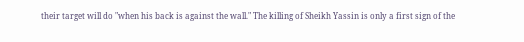their target will do "when his back is against the wall." The killing of Sheikh Yassin is only a first sign of the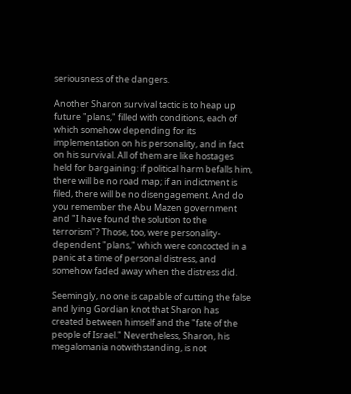seriousness of the dangers.

Another Sharon survival tactic is to heap up future "plans," filled with conditions, each of which somehow depending for its implementation on his personality, and in fact on his survival. All of them are like hostages held for bargaining: if political harm befalls him, there will be no road map; if an indictment is filed, there will be no disengagement. And do you remember the Abu Mazen government and "I have found the solution to the terrorism"? Those, too, were personality-dependent "plans," which were concocted in a panic at a time of personal distress, and somehow faded away when the distress did.

Seemingly, no one is capable of cutting the false and lying Gordian knot that Sharon has created between himself and the "fate of the people of Israel." Nevertheless, Sharon, his megalomania notwithstanding, is not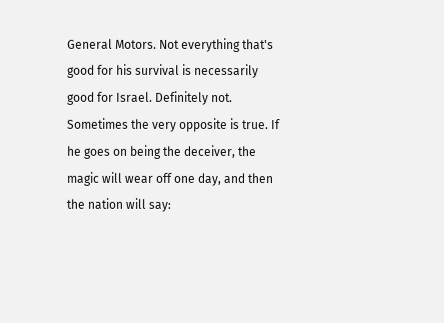General Motors. Not everything that's good for his survival is necessarily good for Israel. Definitely not. Sometimes the very opposite is true. If he goes on being the deceiver, the magic will wear off one day, and then the nation will say: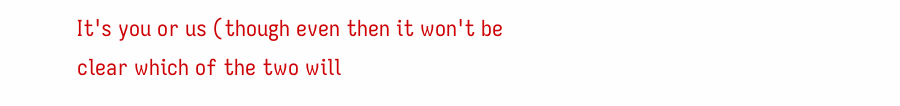It's you or us (though even then it won't be clear which of the two will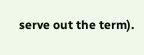serve out the term).